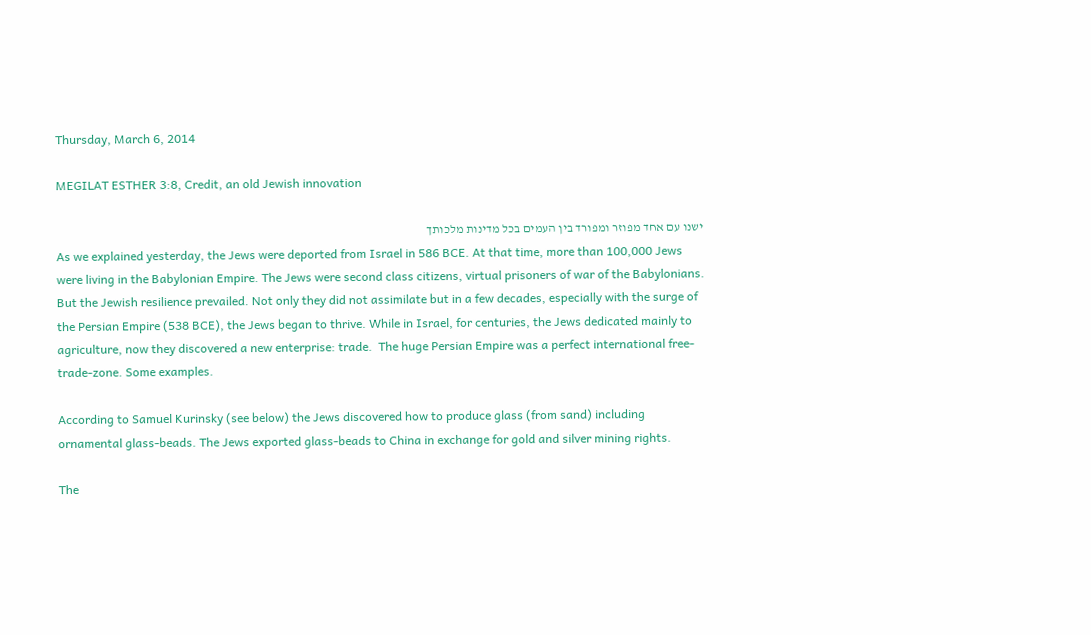Thursday, March 6, 2014

MEGILAT ESTHER 3:8, Credit, an old Jewish innovation

ישנו עם אחד מפוזר ומפורד בין העמים בכל מדינות מלכותך
As we explained yesterday, the Jews were deported from Israel in 586 BCE. At that time, more than 100,000 Jews were living in the Babylonian Empire. The Jews were second class citizens, virtual prisoners of war of the Babylonians.  But the Jewish resilience prevailed. Not only they did not assimilate but in a few decades, especially with the surge of the Persian Empire (538 BCE), the Jews began to thrive. While in Israel, for centuries, the Jews dedicated mainly to agriculture, now they discovered a new enterprise: trade.  The huge Persian Empire was a perfect international free-trade-zone. Some examples.

According to Samuel Kurinsky (see below) the Jews discovered how to produce glass (from sand) including ornamental glass-beads. The Jews exported glass-beads to China in exchange for gold and silver mining rights.

The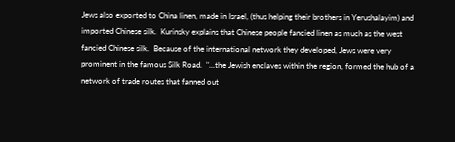Jews also exported to China linen, made in Israel, (thus helping their brothers in Yerushalayim) and imported Chinese silk.  Kurinsky explains that Chinese people fancied linen as much as the west fancied Chinese silk.  Because of the international network they developed, Jews were very prominent in the famous Silk Road.  "...the Jewish enclaves within the region, formed the hub of a network of trade routes that fanned out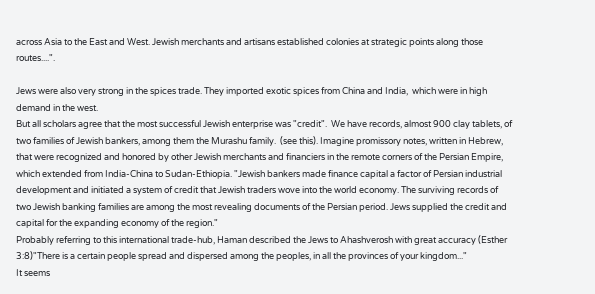across Asia to the East and West. Jewish merchants and artisans established colonies at strategic points along those routes....".

Jews were also very strong in the spices trade. They imported exotic spices from China and India,  which were in high demand in the west.
But all scholars agree that the most successful Jewish enterprise was "credit".  We have records, almost 900 clay tablets, of two families of Jewish bankers, among them the Murashu family.  (see this). Imagine promissory notes, written in Hebrew, that were recognized and honored by other Jewish merchants and financiers in the remote corners of the Persian Empire, which extended from India-China to Sudan-Ethiopia. "Jewish bankers made finance capital a factor of Persian industrial development and initiated a system of credit that Jewish traders wove into the world economy. The surviving records of two Jewish banking families are among the most revealing documents of the Persian period. Jews supplied the credit and capital for the expanding economy of the region."
Probably referring to this international trade-hub, Haman described the Jews to Ahashverosh with great accuracy (Esther 3:8)"There is a certain people spread and dispersed among the peoples, in all the provinces of your kingdom..."
It seems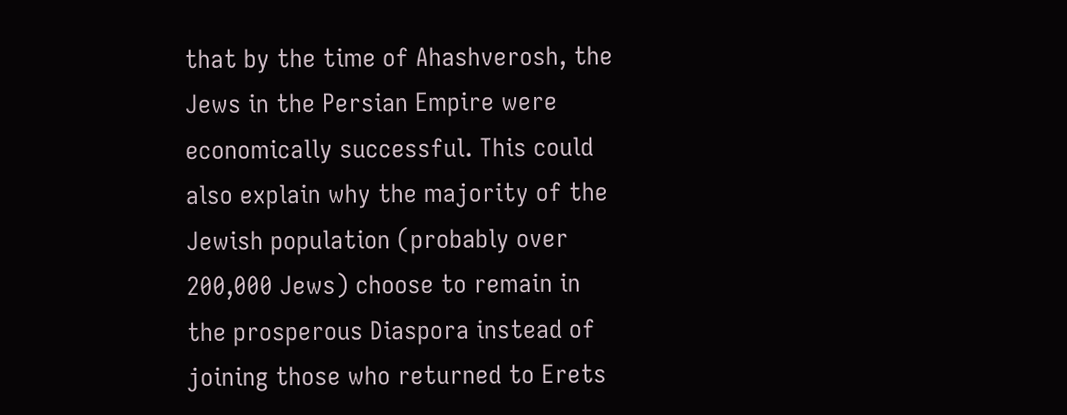that by the time of Ahashverosh, the Jews in the Persian Empire were economically successful. This could also explain why the majority of the Jewish population (probably over 200,000 Jews) choose to remain in the prosperous Diaspora instead of joining those who returned to Erets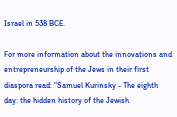Israel in 538 BCE.

For more information about the innovations and entrepreneurship of the Jews in their first diaspora read: "Samuel Kurinsky - The eighth day: the hidden history of the Jewish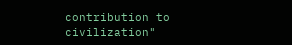contribution to civilization"